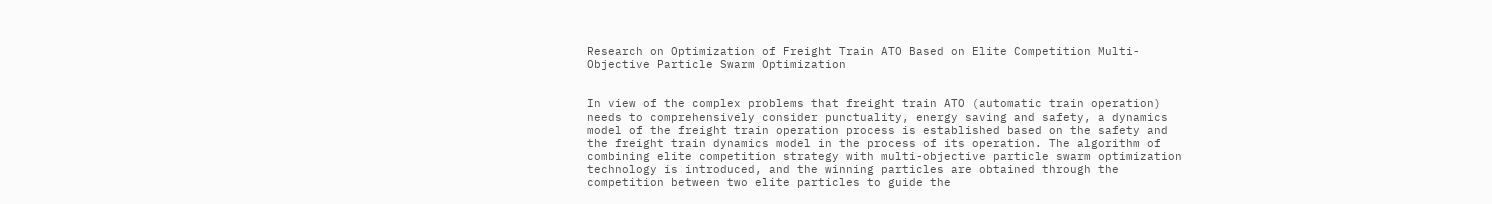Research on Optimization of Freight Train ATO Based on Elite Competition Multi-Objective Particle Swarm Optimization


In view of the complex problems that freight train ATO (automatic train operation) needs to comprehensively consider punctuality, energy saving and safety, a dynamics model of the freight train operation process is established based on the safety and the freight train dynamics model in the process of its operation. The algorithm of combining elite competition strategy with multi-objective particle swarm optimization technology is introduced, and the winning particles are obtained through the competition between two elite particles to guide the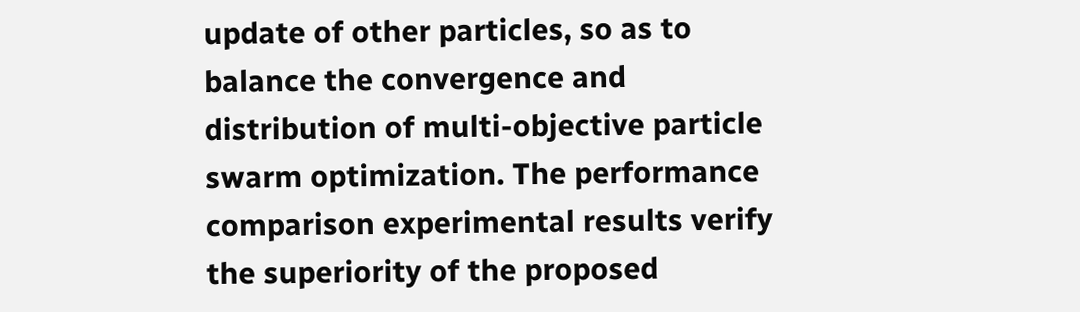update of other particles, so as to balance the convergence and distribution of multi-objective particle swarm optimization. The performance comparison experimental results verify the superiority of the proposed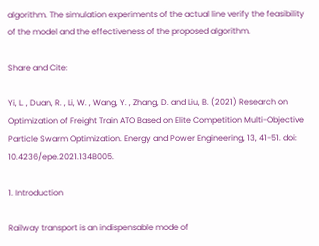algorithm. The simulation experiments of the actual line verify the feasibility of the model and the effectiveness of the proposed algorithm.

Share and Cite:

Yi, L. , Duan, R. , Li, W. , Wang, Y. , Zhang, D. and Liu, B. (2021) Research on Optimization of Freight Train ATO Based on Elite Competition Multi-Objective Particle Swarm Optimization. Energy and Power Engineering, 13, 41-51. doi: 10.4236/epe.2021.134B005.

1. Introduction

Railway transport is an indispensable mode of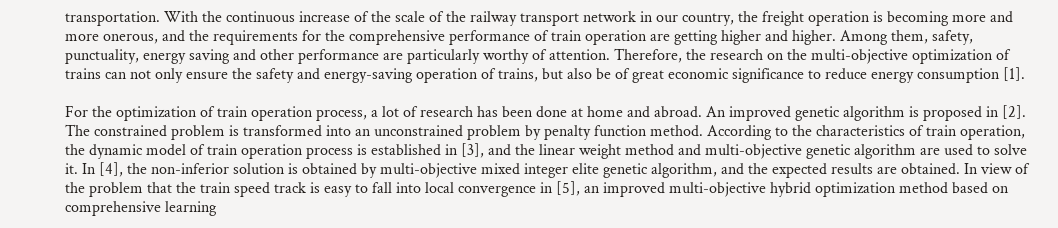transportation. With the continuous increase of the scale of the railway transport network in our country, the freight operation is becoming more and more onerous, and the requirements for the comprehensive performance of train operation are getting higher and higher. Among them, safety, punctuality, energy saving and other performance are particularly worthy of attention. Therefore, the research on the multi-objective optimization of trains can not only ensure the safety and energy-saving operation of trains, but also be of great economic significance to reduce energy consumption [1].

For the optimization of train operation process, a lot of research has been done at home and abroad. An improved genetic algorithm is proposed in [2]. The constrained problem is transformed into an unconstrained problem by penalty function method. According to the characteristics of train operation, the dynamic model of train operation process is established in [3], and the linear weight method and multi-objective genetic algorithm are used to solve it. In [4], the non-inferior solution is obtained by multi-objective mixed integer elite genetic algorithm, and the expected results are obtained. In view of the problem that the train speed track is easy to fall into local convergence in [5], an improved multi-objective hybrid optimization method based on comprehensive learning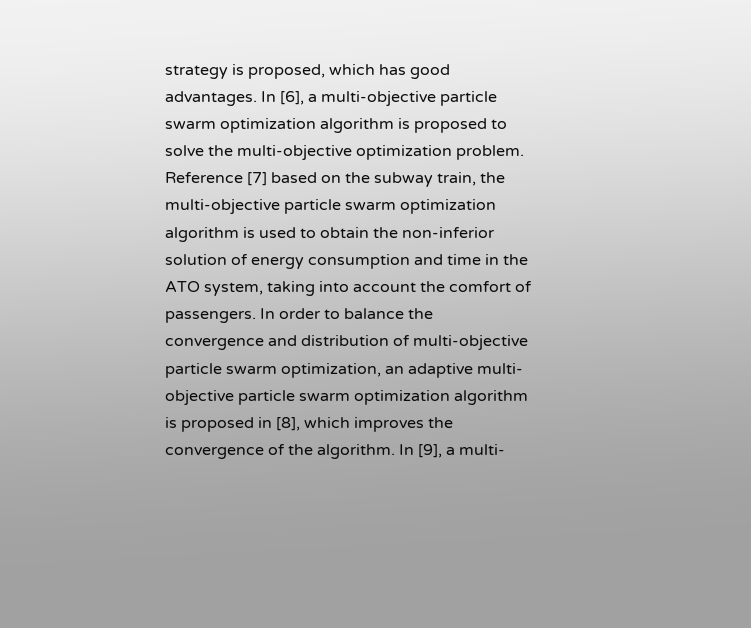strategy is proposed, which has good advantages. In [6], a multi-objective particle swarm optimization algorithm is proposed to solve the multi-objective optimization problem. Reference [7] based on the subway train, the multi-objective particle swarm optimization algorithm is used to obtain the non-inferior solution of energy consumption and time in the ATO system, taking into account the comfort of passengers. In order to balance the convergence and distribution of multi-objective particle swarm optimization, an adaptive multi-objective particle swarm optimization algorithm is proposed in [8], which improves the convergence of the algorithm. In [9], a multi-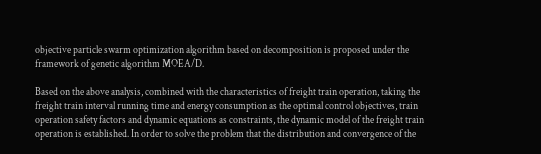objective particle swarm optimization algorithm based on decomposition is proposed under the framework of genetic algorithm MOEA/D.

Based on the above analysis, combined with the characteristics of freight train operation, taking the freight train interval running time and energy consumption as the optimal control objectives, train operation safety factors and dynamic equations as constraints, the dynamic model of the freight train operation is established. In order to solve the problem that the distribution and convergence of the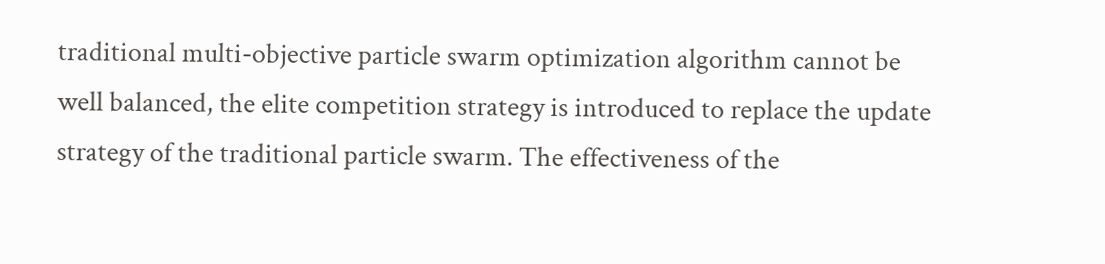traditional multi-objective particle swarm optimization algorithm cannot be well balanced, the elite competition strategy is introduced to replace the update strategy of the traditional particle swarm. The effectiveness of the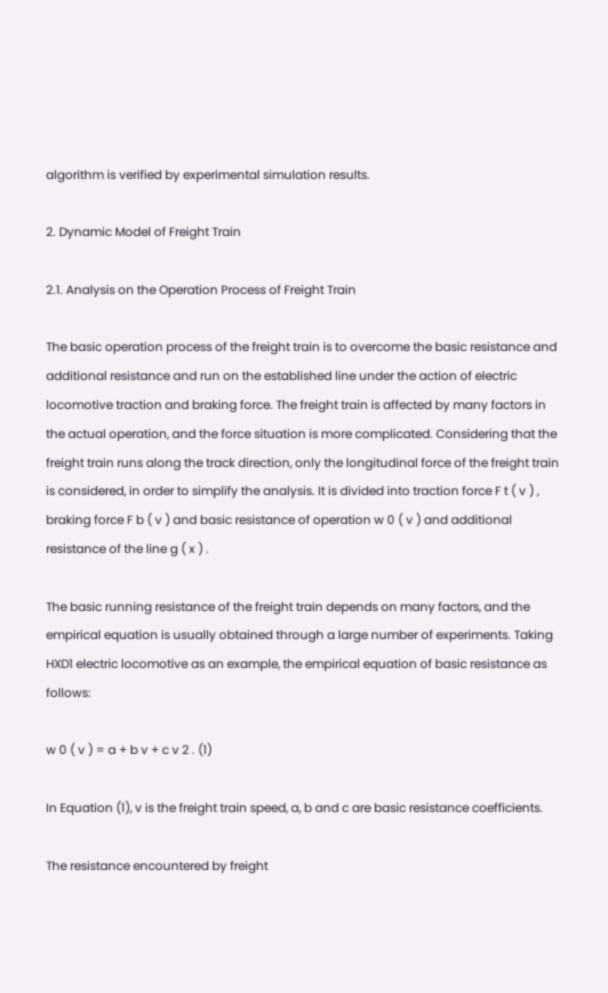algorithm is verified by experimental simulation results.

2. Dynamic Model of Freight Train

2.1. Analysis on the Operation Process of Freight Train

The basic operation process of the freight train is to overcome the basic resistance and additional resistance and run on the established line under the action of electric locomotive traction and braking force. The freight train is affected by many factors in the actual operation, and the force situation is more complicated. Considering that the freight train runs along the track direction, only the longitudinal force of the freight train is considered, in order to simplify the analysis. It is divided into traction force F t ( v ) , braking force F b ( v ) and basic resistance of operation w 0 ( v ) and additional resistance of the line g ( x ) .

The basic running resistance of the freight train depends on many factors, and the empirical equation is usually obtained through a large number of experiments. Taking HXD1 electric locomotive as an example, the empirical equation of basic resistance as follows:

w 0 ( v ) = a + b v + c v 2 . (1)

In Equation (1), v is the freight train speed, a, b and c are basic resistance coefficients.

The resistance encountered by freight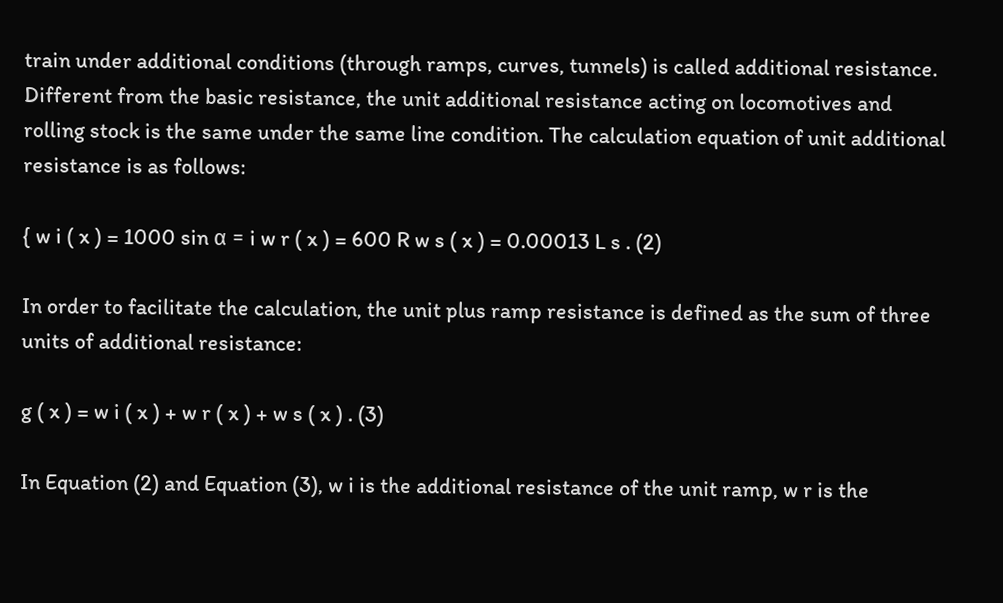train under additional conditions (through ramps, curves, tunnels) is called additional resistance. Different from the basic resistance, the unit additional resistance acting on locomotives and rolling stock is the same under the same line condition. The calculation equation of unit additional resistance is as follows:

{ w i ( x ) = 1000 sin α = i w r ( x ) = 600 R w s ( x ) = 0.00013 L s . (2)

In order to facilitate the calculation, the unit plus ramp resistance is defined as the sum of three units of additional resistance:

g ( x ) = w i ( x ) + w r ( x ) + w s ( x ) . (3)

In Equation (2) and Equation (3), w i is the additional resistance of the unit ramp, w r is the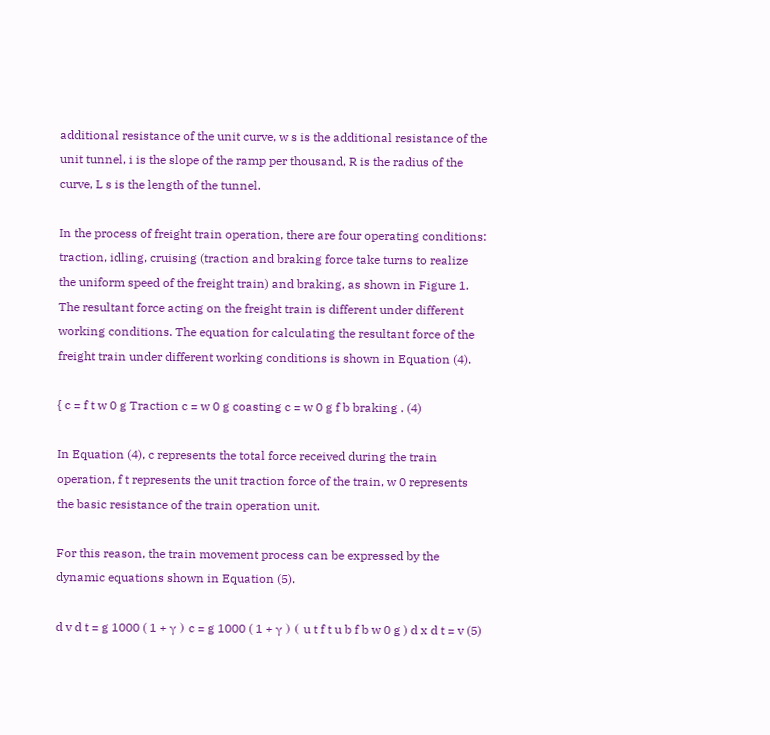additional resistance of the unit curve, w s is the additional resistance of the unit tunnel, i is the slope of the ramp per thousand, R is the radius of the curve, L s is the length of the tunnel.

In the process of freight train operation, there are four operating conditions: traction, idling, cruising (traction and braking force take turns to realize the uniform speed of the freight train) and braking, as shown in Figure 1. The resultant force acting on the freight train is different under different working conditions. The equation for calculating the resultant force of the freight train under different working conditions is shown in Equation (4).

{ c = f t w 0 g Traction c = w 0 g coasting c = w 0 g f b braking . (4)

In Equation (4), c represents the total force received during the train operation, f t represents the unit traction force of the train, w 0 represents the basic resistance of the train operation unit.

For this reason, the train movement process can be expressed by the dynamic equations shown in Equation (5).

d v d t = g 1000 ( 1 + γ ) c = g 1000 ( 1 + γ ) ( u t f t u b f b w 0 g ) d x d t = v (5)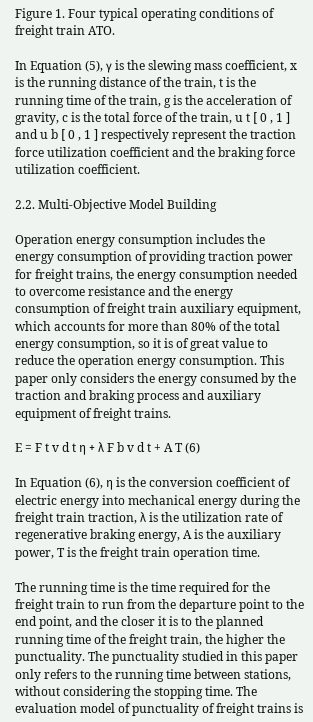Figure 1. Four typical operating conditions of freight train ATO.

In Equation (5), γ is the slewing mass coefficient, x is the running distance of the train, t is the running time of the train, g is the acceleration of gravity, c is the total force of the train, u t [ 0 , 1 ] and u b [ 0 , 1 ] respectively represent the traction force utilization coefficient and the braking force utilization coefficient.

2.2. Multi-Objective Model Building

Operation energy consumption includes the energy consumption of providing traction power for freight trains, the energy consumption needed to overcome resistance and the energy consumption of freight train auxiliary equipment, which accounts for more than 80% of the total energy consumption, so it is of great value to reduce the operation energy consumption. This paper only considers the energy consumed by the traction and braking process and auxiliary equipment of freight trains.

E = F t v d t η + λ F b v d t + A T (6)

In Equation (6), η is the conversion coefficient of electric energy into mechanical energy during the freight train traction, λ is the utilization rate of regenerative braking energy, A is the auxiliary power, T is the freight train operation time.

The running time is the time required for the freight train to run from the departure point to the end point, and the closer it is to the planned running time of the freight train, the higher the punctuality. The punctuality studied in this paper only refers to the running time between stations, without considering the stopping time. The evaluation model of punctuality of freight trains is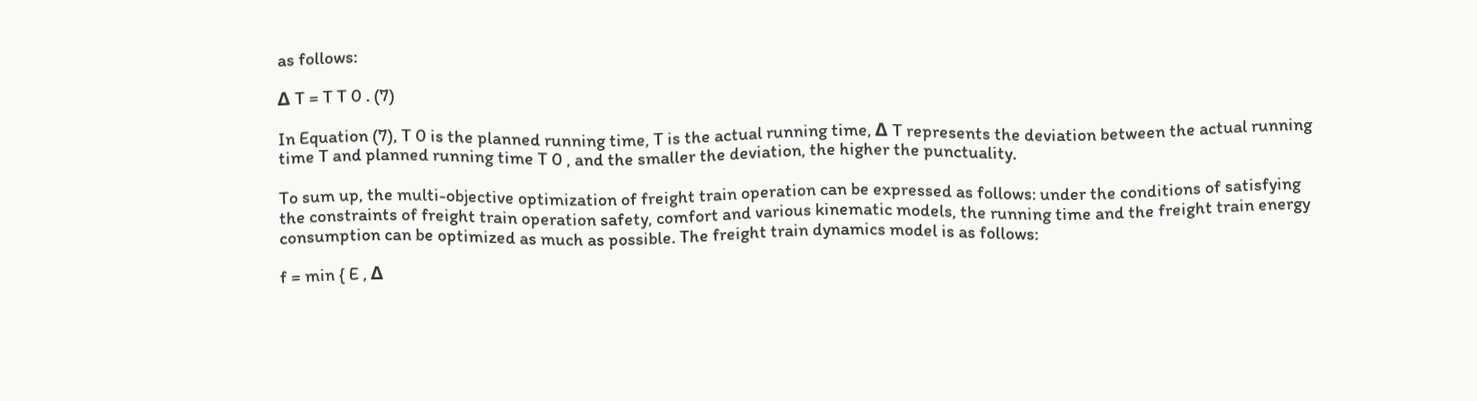as follows:

Δ T = T T 0 . (7)

In Equation (7), T 0 is the planned running time, T is the actual running time, Δ T represents the deviation between the actual running time T and planned running time T 0 , and the smaller the deviation, the higher the punctuality.

To sum up, the multi-objective optimization of freight train operation can be expressed as follows: under the conditions of satisfying the constraints of freight train operation safety, comfort and various kinematic models, the running time and the freight train energy consumption can be optimized as much as possible. The freight train dynamics model is as follows:

f = min { E , Δ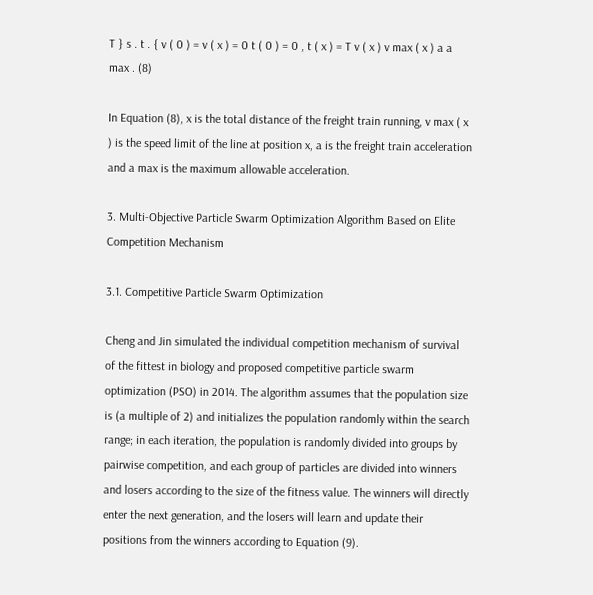T } s . t . { v ( 0 ) = v ( x ) = 0 t ( 0 ) = 0 , t ( x ) = T v ( x ) v max ( x ) a a max . (8)

In Equation (8), x is the total distance of the freight train running, v max ( x ) is the speed limit of the line at position x, a is the freight train acceleration and a max is the maximum allowable acceleration.

3. Multi-Objective Particle Swarm Optimization Algorithm Based on Elite Competition Mechanism

3.1. Competitive Particle Swarm Optimization

Cheng and Jin simulated the individual competition mechanism of survival of the fittest in biology and proposed competitive particle swarm optimization (PSO) in 2014. The algorithm assumes that the population size is (a multiple of 2) and initializes the population randomly within the search range; in each iteration, the population is randomly divided into groups by pairwise competition, and each group of particles are divided into winners and losers according to the size of the fitness value. The winners will directly enter the next generation, and the losers will learn and update their positions from the winners according to Equation (9).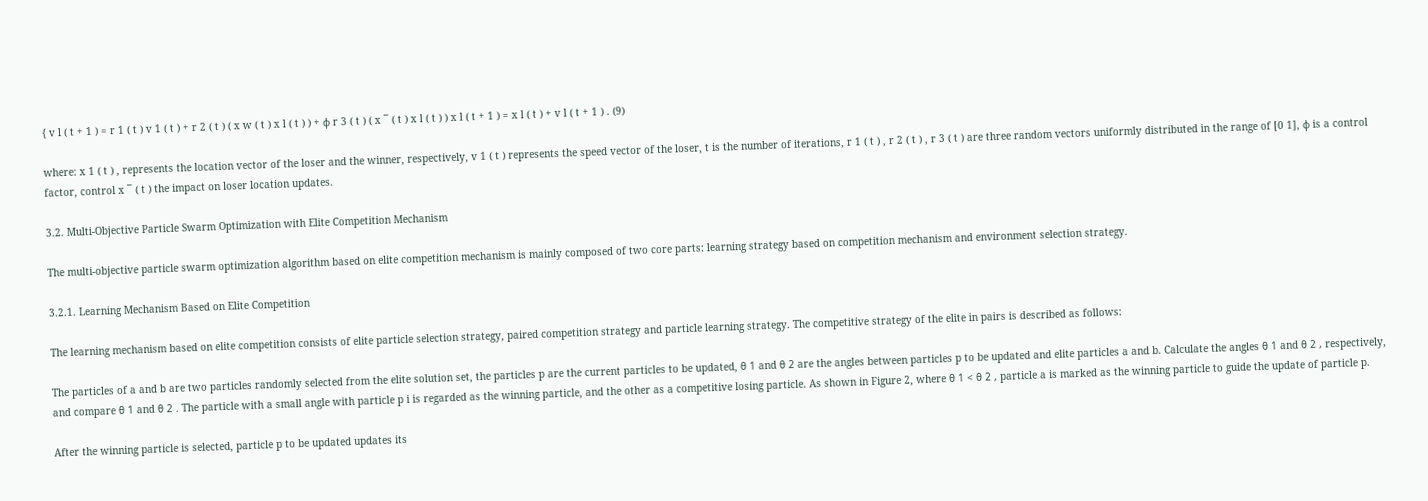{ v l ( t + 1 ) = r 1 ( t ) v 1 ( t ) + r 2 ( t ) ( x w ( t ) x l ( t ) ) + φ r 3 ( t ) ( x ¯ ( t ) x l ( t ) ) x l ( t + 1 ) = x l ( t ) + v l ( t + 1 ) . (9)

where: x 1 ( t ) , represents the location vector of the loser and the winner, respectively, v 1 ( t ) represents the speed vector of the loser, t is the number of iterations, r 1 ( t ) , r 2 ( t ) , r 3 ( t ) are three random vectors uniformly distributed in the range of [0 1], φ is a control factor, control x ¯ ( t ) the impact on loser location updates.

3.2. Multi-Objective Particle Swarm Optimization with Elite Competition Mechanism

The multi-objective particle swarm optimization algorithm based on elite competition mechanism is mainly composed of two core parts: learning strategy based on competition mechanism and environment selection strategy.

3.2.1. Learning Mechanism Based on Elite Competition

The learning mechanism based on elite competition consists of elite particle selection strategy, paired competition strategy and particle learning strategy. The competitive strategy of the elite in pairs is described as follows:

The particles of a and b are two particles randomly selected from the elite solution set, the particles p are the current particles to be updated, θ 1 and θ 2 are the angles between particles p to be updated and elite particles a and b. Calculate the angles θ 1 and θ 2 , respectively, and compare θ 1 and θ 2 . The particle with a small angle with particle p i is regarded as the winning particle, and the other as a competitive losing particle. As shown in Figure 2, where θ 1 < θ 2 , particle a is marked as the winning particle to guide the update of particle p.

After the winning particle is selected, particle p to be updated updates its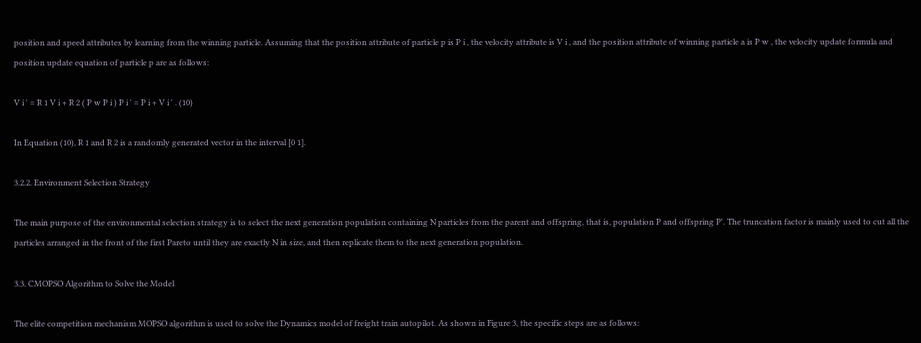position and speed attributes by learning from the winning particle. Assuming that the position attribute of particle p is P i , the velocity attribute is V i , and the position attribute of winning particle a is P w , the velocity update formula and position update equation of particle p are as follows:

V i ' = R 1 V i + R 2 ( P w P i ) P i ' = P i + V i ' . (10)

In Equation (10), R 1 and R 2 is a randomly generated vector in the interval [0 1].

3.2.2. Environment Selection Strategy

The main purpose of the environmental selection strategy is to select the next generation population containing N particles from the parent and offspring, that is, population P and offspring P'. The truncation factor is mainly used to cut all the particles arranged in the front of the first Pareto until they are exactly N in size, and then replicate them to the next generation population.

3.3. CMOPSO Algorithm to Solve the Model

The elite competition mechanism MOPSO algorithm is used to solve the Dynamics model of freight train autopilot. As shown in Figure 3, the specific steps are as follows: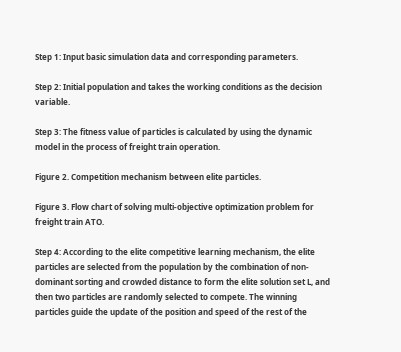Step 1: Input basic simulation data and corresponding parameters.

Step 2: Initial population and takes the working conditions as the decision variable.

Step 3: The fitness value of particles is calculated by using the dynamic model in the process of freight train operation.

Figure 2. Competition mechanism between elite particles.

Figure 3. Flow chart of solving multi-objective optimization problem for freight train ATO.

Step 4: According to the elite competitive learning mechanism, the elite particles are selected from the population by the combination of non-dominant sorting and crowded distance to form the elite solution set L, and then two particles are randomly selected to compete. The winning particles guide the update of the position and speed of the rest of the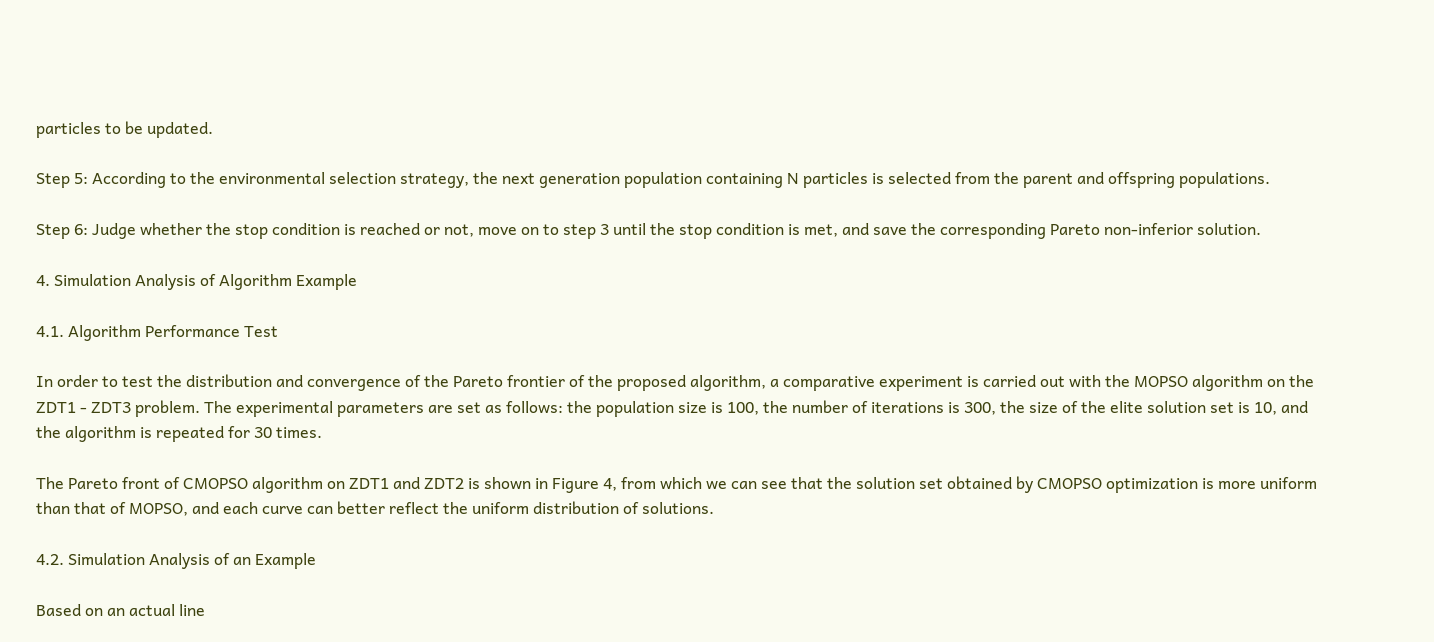particles to be updated.

Step 5: According to the environmental selection strategy, the next generation population containing N particles is selected from the parent and offspring populations.

Step 6: Judge whether the stop condition is reached or not, move on to step 3 until the stop condition is met, and save the corresponding Pareto non-inferior solution.

4. Simulation Analysis of Algorithm Example

4.1. Algorithm Performance Test

In order to test the distribution and convergence of the Pareto frontier of the proposed algorithm, a comparative experiment is carried out with the MOPSO algorithm on the ZDT1 - ZDT3 problem. The experimental parameters are set as follows: the population size is 100, the number of iterations is 300, the size of the elite solution set is 10, and the algorithm is repeated for 30 times.

The Pareto front of CMOPSO algorithm on ZDT1 and ZDT2 is shown in Figure 4, from which we can see that the solution set obtained by CMOPSO optimization is more uniform than that of MOPSO, and each curve can better reflect the uniform distribution of solutions.

4.2. Simulation Analysis of an Example

Based on an actual line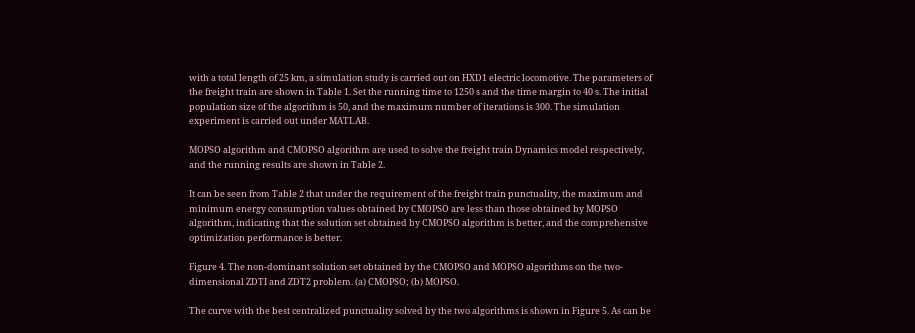with a total length of 25 km, a simulation study is carried out on HXD1 electric locomotive. The parameters of the freight train are shown in Table 1. Set the running time to 1250 s and the time margin to 40 s. The initial population size of the algorithm is 50, and the maximum number of iterations is 300. The simulation experiment is carried out under MATLAB.

MOPSO algorithm and CMOPSO algorithm are used to solve the freight train Dynamics model respectively, and the running results are shown in Table 2.

It can be seen from Table 2 that under the requirement of the freight train punctuality, the maximum and minimum energy consumption values obtained by CMOPSO are less than those obtained by MOPSO algorithm, indicating that the solution set obtained by CMOPSO algorithm is better, and the comprehensive optimization performance is better.

Figure 4. The non-dominant solution set obtained by the CMOPSO and MOPSO algorithms on the two-dimensional ZDTI and ZDT2 problem. (a) CMOPSO; (b) MOPSO.

The curve with the best centralized punctuality solved by the two algorithms is shown in Figure 5. As can be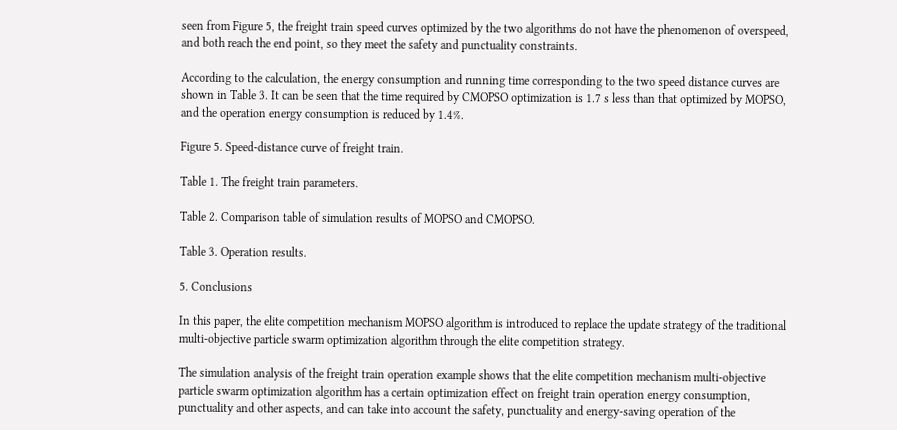seen from Figure 5, the freight train speed curves optimized by the two algorithms do not have the phenomenon of overspeed, and both reach the end point, so they meet the safety and punctuality constraints.

According to the calculation, the energy consumption and running time corresponding to the two speed distance curves are shown in Table 3. It can be seen that the time required by CMOPSO optimization is 1.7 s less than that optimized by MOPSO, and the operation energy consumption is reduced by 1.4%.

Figure 5. Speed-distance curve of freight train.

Table 1. The freight train parameters.

Table 2. Comparison table of simulation results of MOPSO and CMOPSO.

Table 3. Operation results.

5. Conclusions

In this paper, the elite competition mechanism MOPSO algorithm is introduced to replace the update strategy of the traditional multi-objective particle swarm optimization algorithm through the elite competition strategy.

The simulation analysis of the freight train operation example shows that the elite competition mechanism multi-objective particle swarm optimization algorithm has a certain optimization effect on freight train operation energy consumption, punctuality and other aspects, and can take into account the safety, punctuality and energy-saving operation of the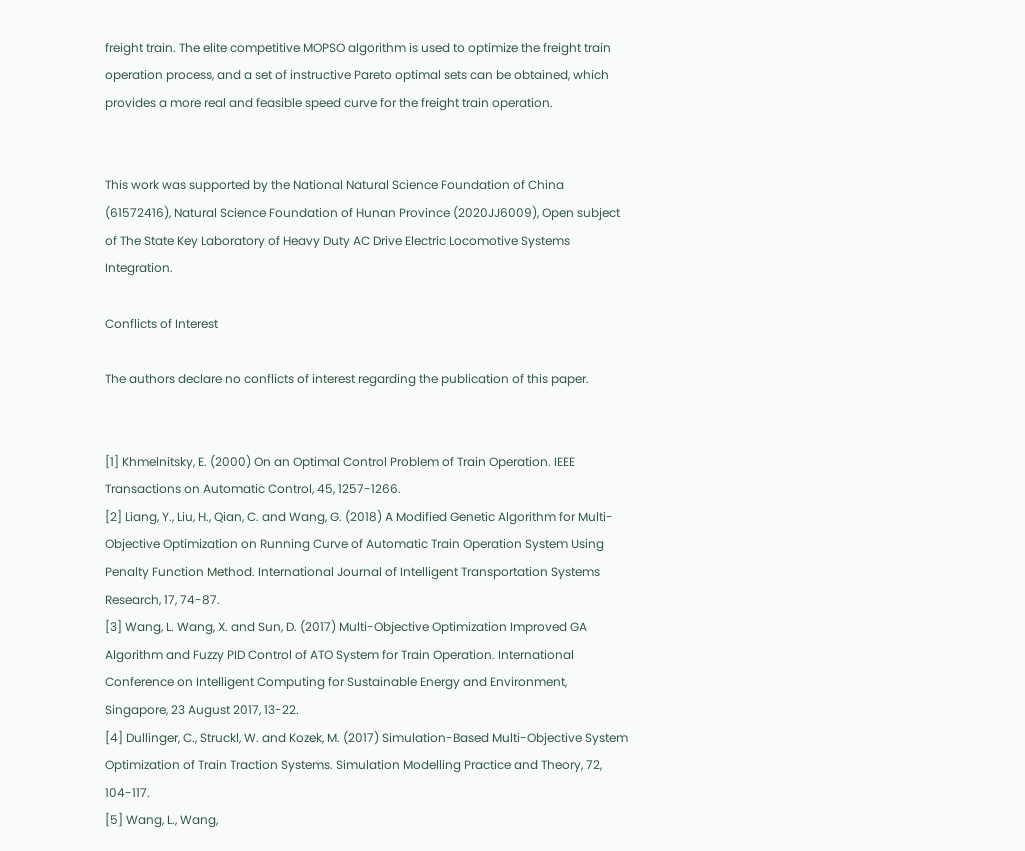freight train. The elite competitive MOPSO algorithm is used to optimize the freight train operation process, and a set of instructive Pareto optimal sets can be obtained, which provides a more real and feasible speed curve for the freight train operation.


This work was supported by the National Natural Science Foundation of China (61572416), Natural Science Foundation of Hunan Province (2020JJ6009), Open subject of The State Key Laboratory of Heavy Duty AC Drive Electric Locomotive Systems Integration.

Conflicts of Interest

The authors declare no conflicts of interest regarding the publication of this paper.


[1] Khmelnitsky, E. (2000) On an Optimal Control Problem of Train Operation. IEEE Transactions on Automatic Control, 45, 1257-1266.
[2] Liang, Y., Liu, H., Qian, C. and Wang, G. (2018) A Modified Genetic Algorithm for Multi-Objective Optimization on Running Curve of Automatic Train Operation System Using Penalty Function Method. International Journal of Intelligent Transportation Systems Research, 17, 74-87.
[3] Wang, L. Wang, X. and Sun, D. (2017) Multi-Objective Optimization Improved GA Algorithm and Fuzzy PID Control of ATO System for Train Operation. International Conference on Intelligent Computing for Sustainable Energy and Environment, Singapore, 23 August 2017, 13-22.
[4] Dullinger, C., Struckl, W. and Kozek, M. (2017) Simulation-Based Multi-Objective System Optimization of Train Traction Systems. Simulation Modelling Practice and Theory, 72, 104-117.
[5] Wang, L., Wang,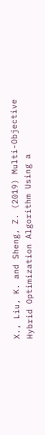X., Liu, K. and Sheng, Z. (2019) Multi-Objective Hybrid Optimization Algorithm Using a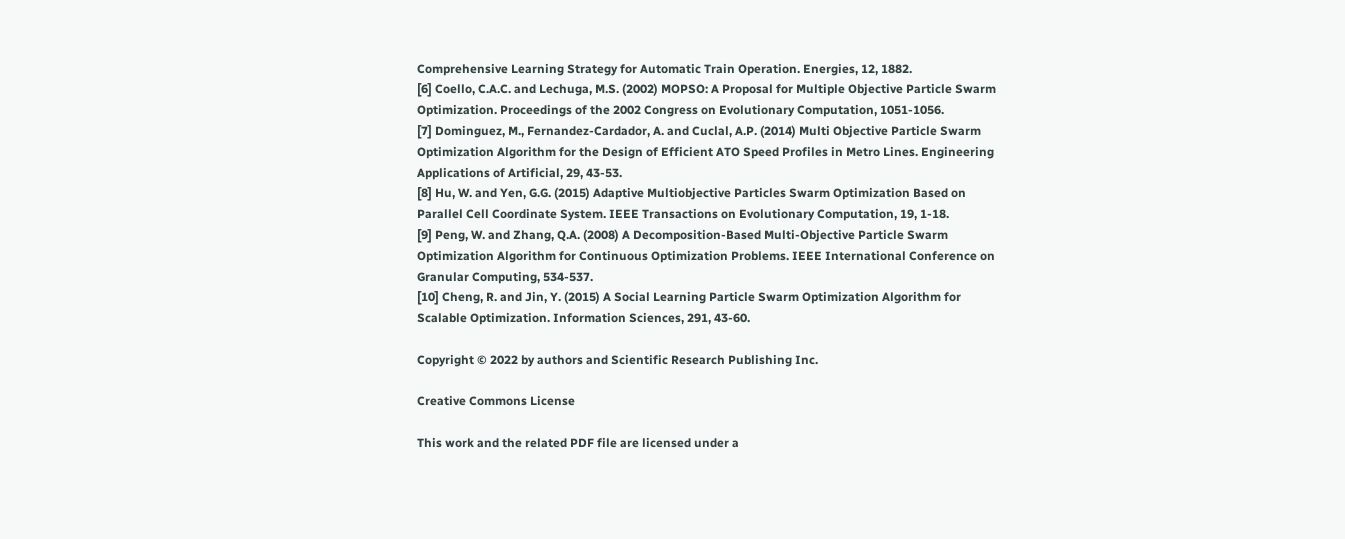Comprehensive Learning Strategy for Automatic Train Operation. Energies, 12, 1882.
[6] Coello, C.A.C. and Lechuga, M.S. (2002) MOPSO: A Proposal for Multiple Objective Particle Swarm Optimization. Proceedings of the 2002 Congress on Evolutionary Computation, 1051-1056.
[7] Dominguez, M., Fernandez-Cardador, A. and Cuclal, A.P. (2014) Multi Objective Particle Swarm Optimization Algorithm for the Design of Efficient ATO Speed Profiles in Metro Lines. Engineering Applications of Artificial, 29, 43-53.
[8] Hu, W. and Yen, G.G. (2015) Adaptive Multiobjective Particles Swarm Optimization Based on Parallel Cell Coordinate System. IEEE Transactions on Evolutionary Computation, 19, 1-18.
[9] Peng, W. and Zhang, Q.A. (2008) A Decomposition-Based Multi-Objective Particle Swarm Optimization Algorithm for Continuous Optimization Problems. IEEE International Conference on Granular Computing, 534-537.
[10] Cheng, R. and Jin, Y. (2015) A Social Learning Particle Swarm Optimization Algorithm for Scalable Optimization. Information Sciences, 291, 43-60.

Copyright © 2022 by authors and Scientific Research Publishing Inc.

Creative Commons License

This work and the related PDF file are licensed under a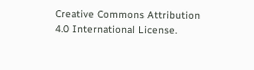Creative Commons Attribution 4.0 International License.